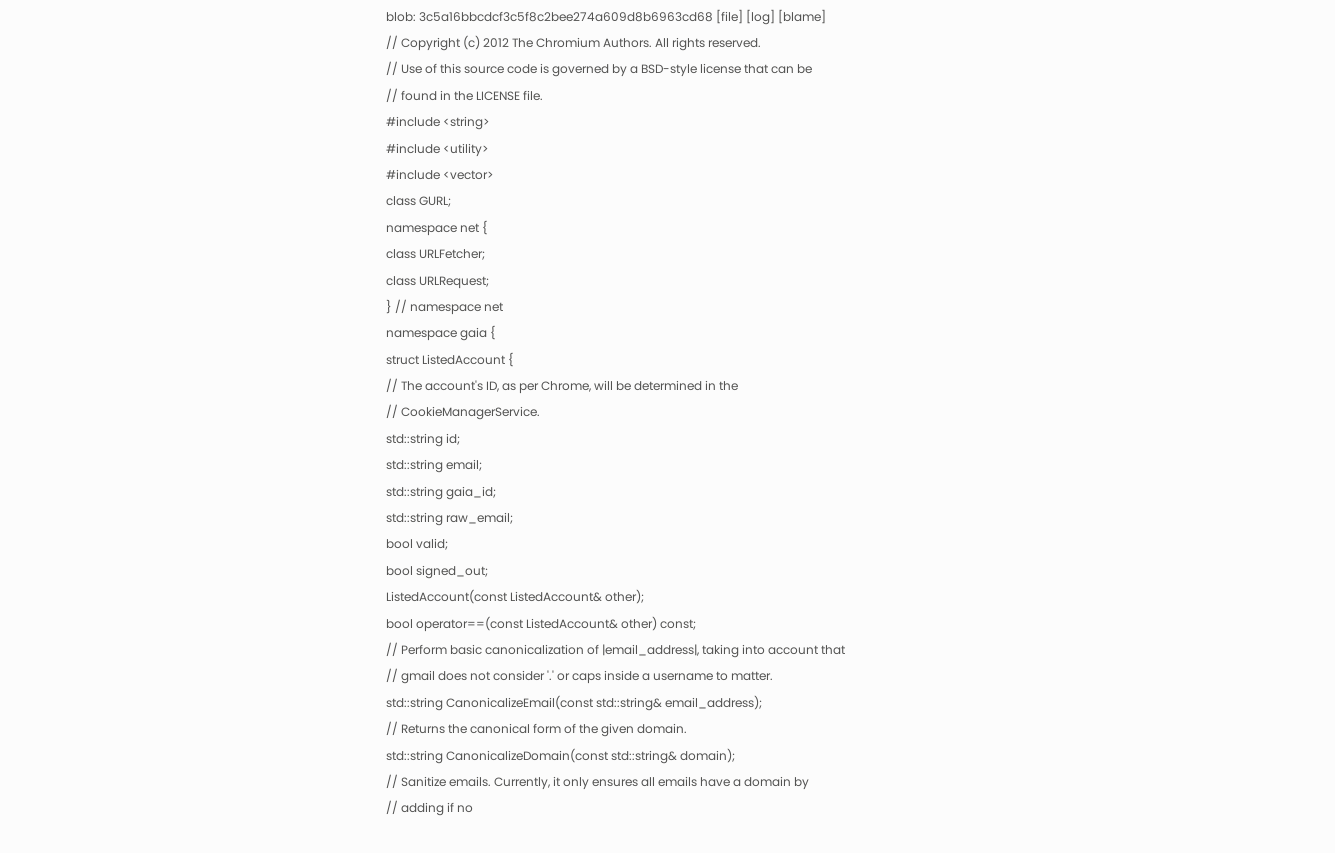blob: 3c5a16bbcdcf3c5f8c2bee274a609d8b6963cd68 [file] [log] [blame]
// Copyright (c) 2012 The Chromium Authors. All rights reserved.
// Use of this source code is governed by a BSD-style license that can be
// found in the LICENSE file.
#include <string>
#include <utility>
#include <vector>
class GURL;
namespace net {
class URLFetcher;
class URLRequest;
} // namespace net
namespace gaia {
struct ListedAccount {
// The account's ID, as per Chrome, will be determined in the
// CookieManagerService.
std::string id;
std::string email;
std::string gaia_id;
std::string raw_email;
bool valid;
bool signed_out;
ListedAccount(const ListedAccount& other);
bool operator==(const ListedAccount& other) const;
// Perform basic canonicalization of |email_address|, taking into account that
// gmail does not consider '.' or caps inside a username to matter.
std::string CanonicalizeEmail(const std::string& email_address);
// Returns the canonical form of the given domain.
std::string CanonicalizeDomain(const std::string& domain);
// Sanitize emails. Currently, it only ensures all emails have a domain by
// adding if no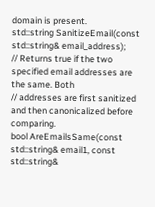domain is present.
std::string SanitizeEmail(const std::string& email_address);
// Returns true if the two specified email addresses are the same. Both
// addresses are first sanitized and then canonicalized before comparing.
bool AreEmailsSame(const std::string& email1, const std::string&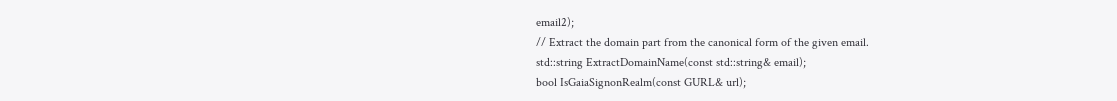email2);
// Extract the domain part from the canonical form of the given email.
std::string ExtractDomainName(const std::string& email);
bool IsGaiaSignonRealm(const GURL& url);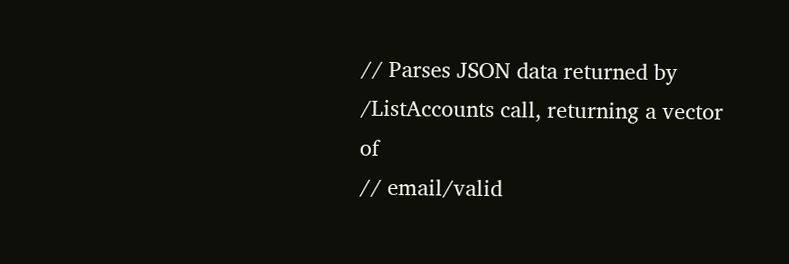// Parses JSON data returned by /ListAccounts call, returning a vector of
// email/valid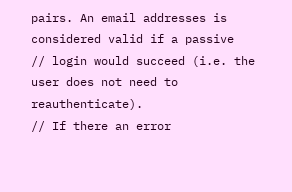pairs. An email addresses is considered valid if a passive
// login would succeed (i.e. the user does not need to reauthenticate).
// If there an error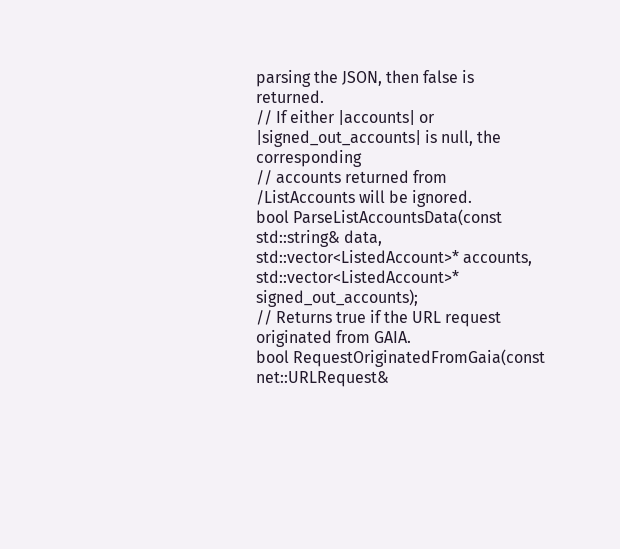parsing the JSON, then false is returned.
// If either |accounts| or |signed_out_accounts| is null, the corresponding
// accounts returned from /ListAccounts will be ignored.
bool ParseListAccountsData(const std::string& data,
std::vector<ListedAccount>* accounts,
std::vector<ListedAccount>* signed_out_accounts);
// Returns true if the URL request originated from GAIA.
bool RequestOriginatedFromGaia(const net::URLRequest&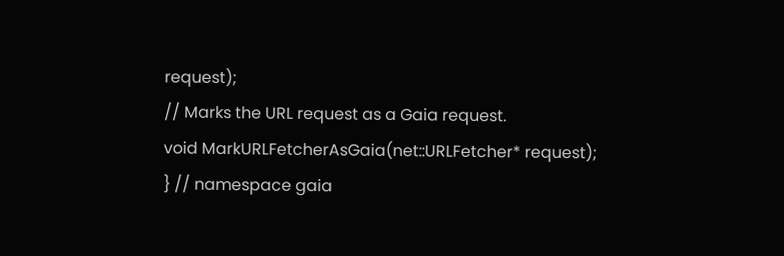request);
// Marks the URL request as a Gaia request.
void MarkURLFetcherAsGaia(net::URLFetcher* request);
} // namespace gaia